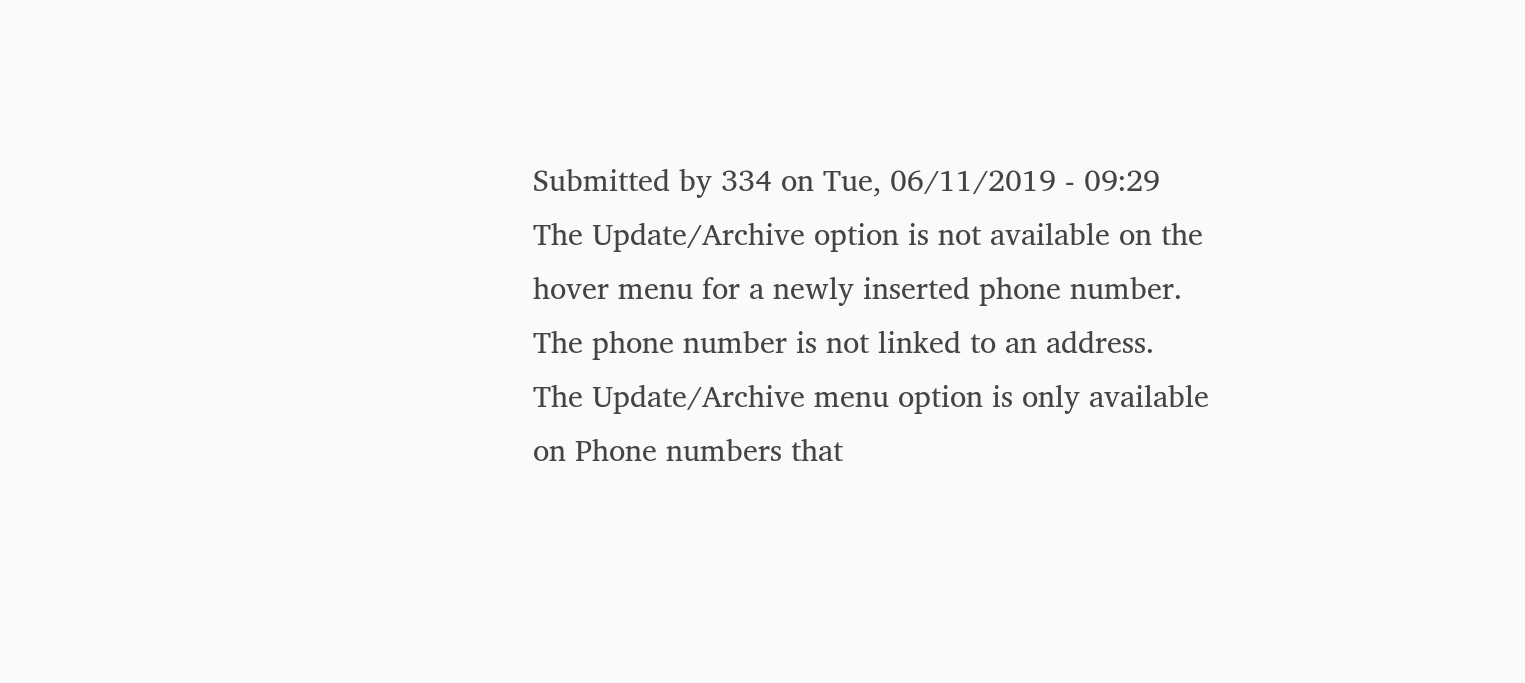Submitted by 334 on Tue, 06/11/2019 - 09:29
The Update/Archive option is not available on the hover menu for a newly inserted phone number.  The phone number is not linked to an address.
The Update/Archive menu option is only available on Phone numbers that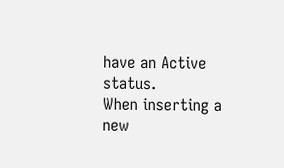have an Active status.
When inserting a new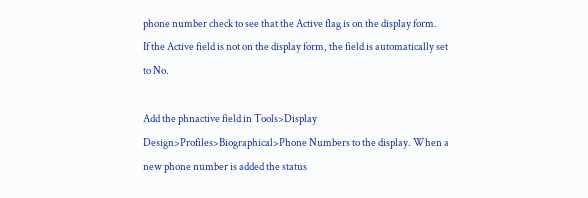phone number check to see that the Active flag is on the display form.
If the Active field is not on the display form, the field is automatically set to No.

Add the phnactive field in Tools>Display Design>Profiles>Biographical>Phone Numbers to the display. When a new phone number is added the status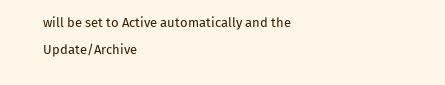will be set to Active automatically and the Update/Archive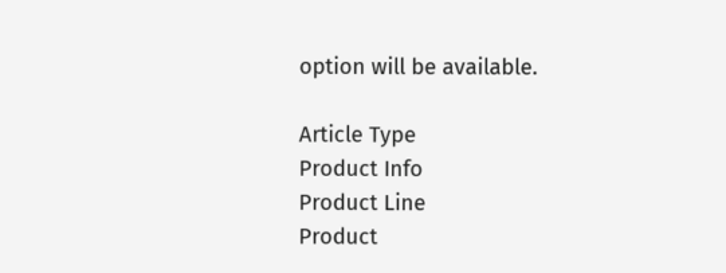option will be available.

Article Type
Product Info
Product Line
Product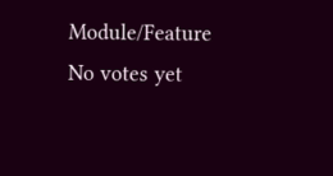Module/Feature
No votes yet